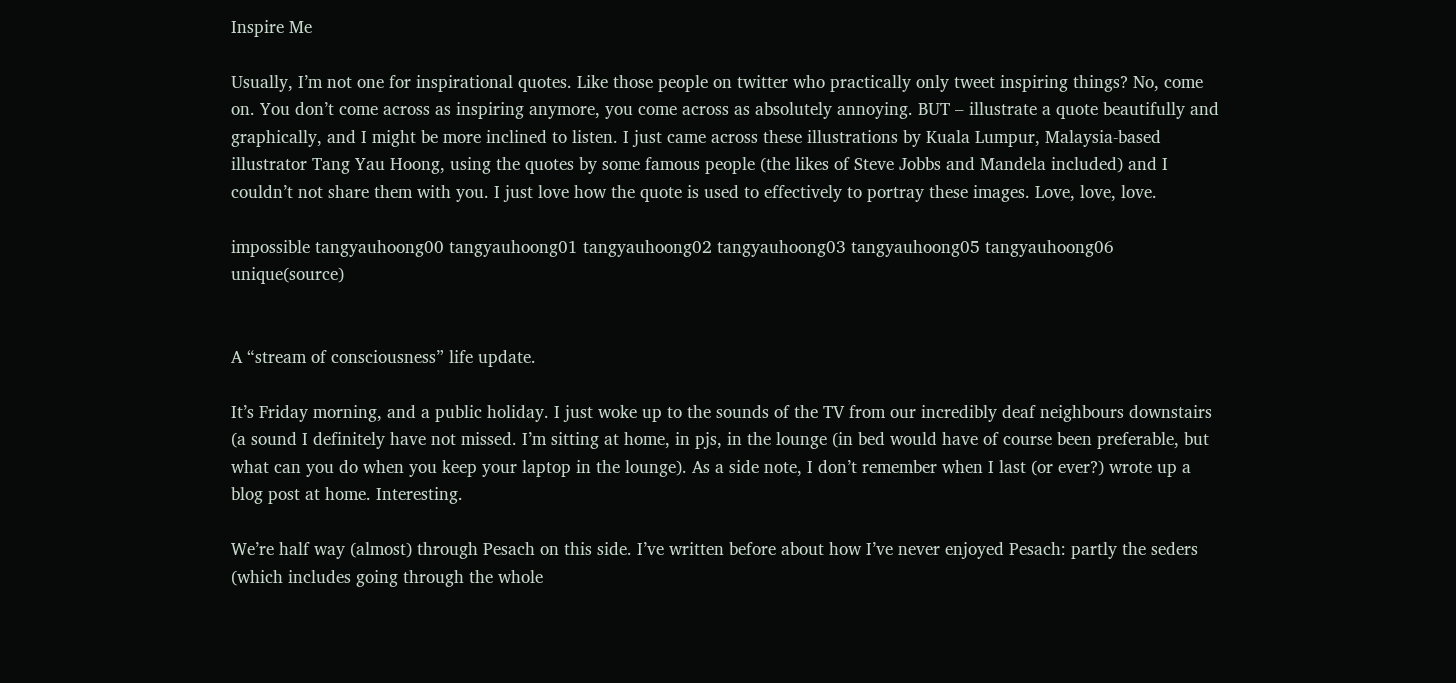Inspire Me

Usually, I’m not one for inspirational quotes. Like those people on twitter who practically only tweet inspiring things? No, come on. You don’t come across as inspiring anymore, you come across as absolutely annoying. BUT – illustrate a quote beautifully and graphically, and I might be more inclined to listen. I just came across these illustrations by Kuala Lumpur, Malaysia-based illustrator Tang Yau Hoong, using the quotes by some famous people (the likes of Steve Jobbs and Mandela included) and I couldn’t not share them with you. I just love how the quote is used to effectively to portray these images. Love, love, love.

impossible tangyauhoong00 tangyauhoong01 tangyauhoong02 tangyauhoong03 tangyauhoong05 tangyauhoong06 unique(source)


A “stream of consciousness” life update.

It’s Friday morning, and a public holiday. I just woke up to the sounds of the TV from our incredibly deaf neighbours downstairs (a sound I definitely have not missed. I’m sitting at home, in pjs, in the lounge (in bed would have of course been preferable, but what can you do when you keep your laptop in the lounge). As a side note, I don’t remember when I last (or ever?) wrote up a blog post at home. Interesting.

We’re half way (almost) through Pesach on this side. I’ve written before about how I’ve never enjoyed Pesach: partly the seders (which includes going through the whole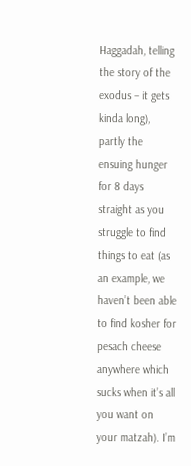Haggadah, telling the story of the exodus – it gets kinda long), partly the ensuing hunger for 8 days straight as you struggle to find things to eat (as an example, we haven’t been able to find kosher for pesach cheese anywhere which sucks when it’s all you want on your matzah). I’m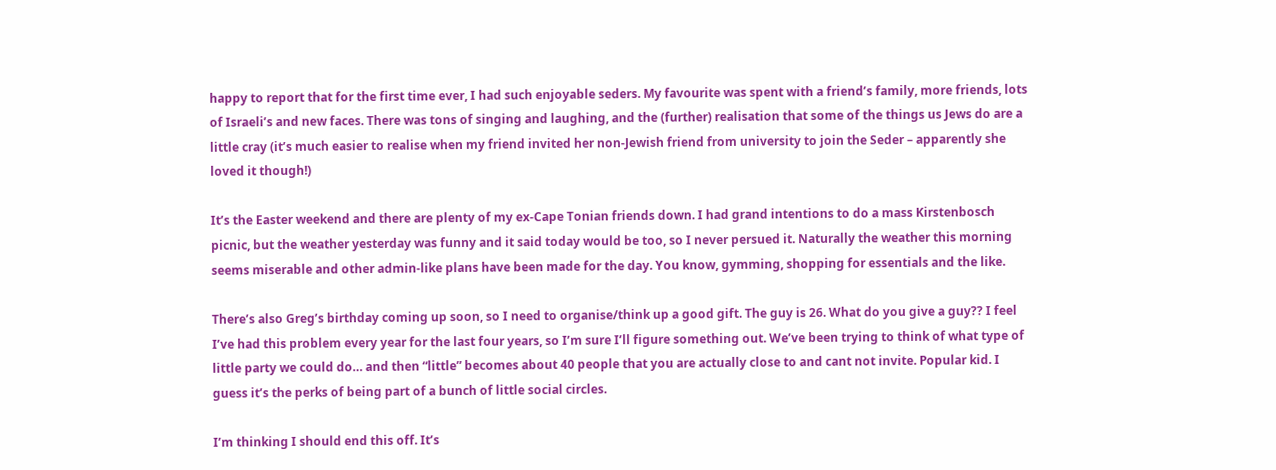happy to report that for the first time ever, I had such enjoyable seders. My favourite was spent with a friend’s family, more friends, lots of Israeli’s and new faces. There was tons of singing and laughing, and the (further) realisation that some of the things us Jews do are a little cray (it’s much easier to realise when my friend invited her non-Jewish friend from university to join the Seder – apparently she loved it though!)

It’s the Easter weekend and there are plenty of my ex-Cape Tonian friends down. I had grand intentions to do a mass Kirstenbosch picnic, but the weather yesterday was funny and it said today would be too, so I never persued it. Naturally the weather this morning seems miserable and other admin-like plans have been made for the day. You know, gymming, shopping for essentials and the like.

There’s also Greg’s birthday coming up soon, so I need to organise/think up a good gift. The guy is 26. What do you give a guy?? I feel I’ve had this problem every year for the last four years, so I’m sure I’ll figure something out. We’ve been trying to think of what type of little party we could do… and then “little” becomes about 40 people that you are actually close to and cant not invite. Popular kid. I guess it’s the perks of being part of a bunch of little social circles.

I’m thinking I should end this off. It’s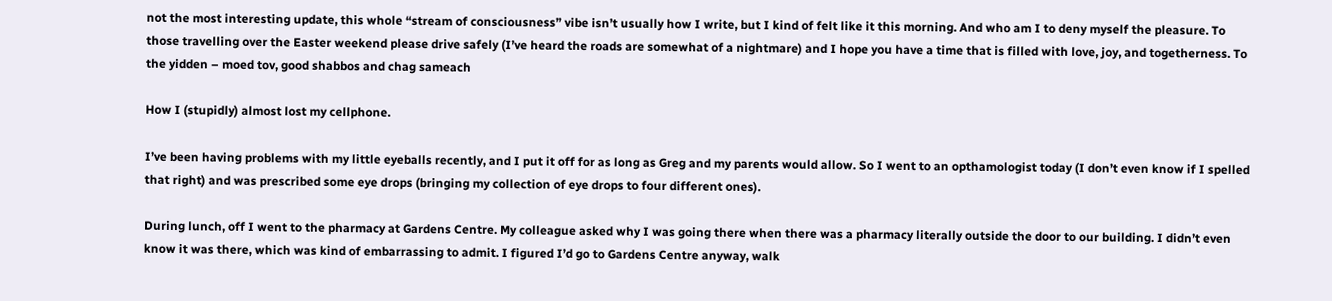not the most interesting update, this whole “stream of consciousness” vibe isn’t usually how I write, but I kind of felt like it this morning. And who am I to deny myself the pleasure. To those travelling over the Easter weekend please drive safely (I’ve heard the roads are somewhat of a nightmare) and I hope you have a time that is filled with love, joy, and togetherness. To the yidden – moed tov, good shabbos and chag sameach

How I (stupidly) almost lost my cellphone.

I’ve been having problems with my little eyeballs recently, and I put it off for as long as Greg and my parents would allow. So I went to an opthamologist today (I don’t even know if I spelled that right) and was prescribed some eye drops (bringing my collection of eye drops to four different ones).

During lunch, off I went to the pharmacy at Gardens Centre. My colleague asked why I was going there when there was a pharmacy literally outside the door to our building. I didn’t even know it was there, which was kind of embarrassing to admit. I figured I’d go to Gardens Centre anyway, walk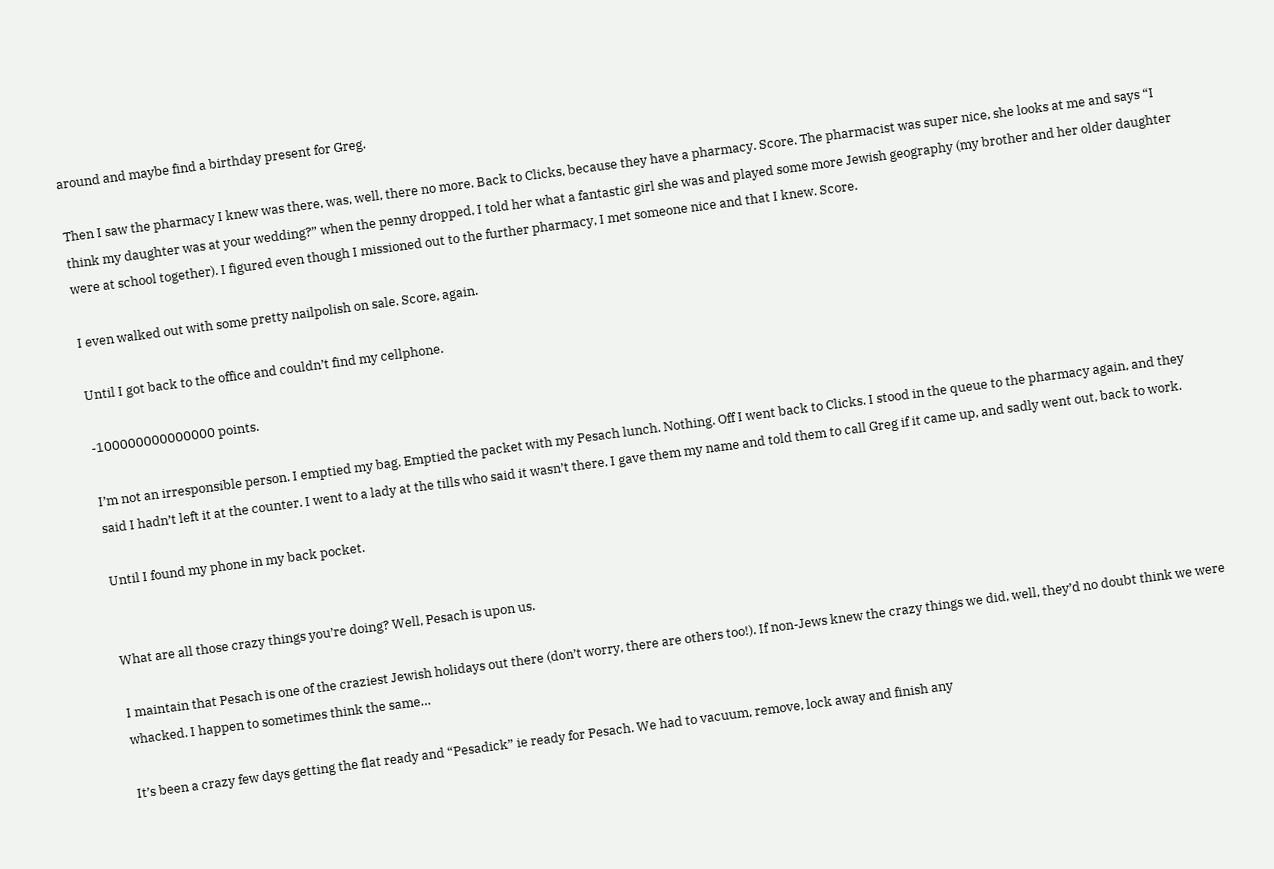around and maybe find a birthday present for Greg.

Then I saw the pharmacy I knew was there, was, well, there no more. Back to Clicks, because they have a pharmacy. Score. The pharmacist was super nice, she looks at me and says “I think my daughter was at your wedding?” when the penny dropped, I told her what a fantastic girl she was and played some more Jewish geography (my brother and her older daughter were at school together). I figured even though I missioned out to the further pharmacy, I met someone nice and that I knew. Score.

I even walked out with some pretty nailpolish on sale. Score, again.

Until I got back to the office and couldn’t find my cellphone.

-100000000000000 points.

I’m not an irresponsible person. I emptied my bag. Emptied the packet with my Pesach lunch. Nothing. Off I went back to Clicks. I stood in the queue to the pharmacy again, and they said I hadn’t left it at the counter. I went to a lady at the tills who said it wasn’t there. I gave them my name and told them to call Greg if it came up, and sadly went out, back to work.

Until I found my phone in my back pocket.


What are all those crazy things you’re doing? Well, Pesach is upon us.

I maintain that Pesach is one of the craziest Jewish holidays out there (don’t worry, there are others too!). If non-Jews knew the crazy things we did, well, they’d no doubt think we were whacked. I happen to sometimes think the same…

It’s been a crazy few days getting the flat ready and “Pesadick” ie ready for Pesach. We had to vacuum, remove, lock away and finish any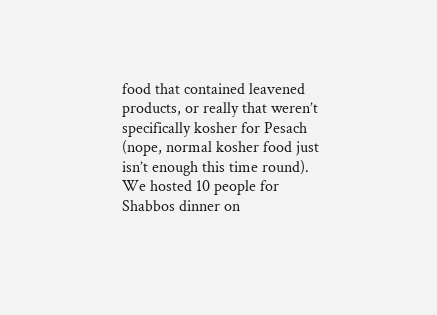food that contained leavened products, or really that weren’t specifically kosher for Pesach (nope, normal kosher food just isn’t enough this time round). We hosted 10 people for Shabbos dinner on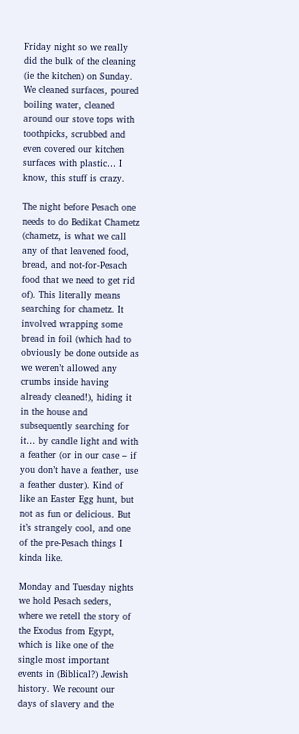Friday night so we really did the bulk of the cleaning (ie the kitchen) on Sunday. We cleaned surfaces, poured boiling water, cleaned around our stove tops with toothpicks, scrubbed and even covered our kitchen surfaces with plastic… I know, this stuff is crazy.

The night before Pesach one needs to do Bedikat Chametz (chametz, is what we call any of that leavened food, bread, and not-for-Pesach food that we need to get rid of). This literally means searching for chametz. It involved wrapping some bread in foil (which had to obviously be done outside as we weren’t allowed any crumbs inside having already cleaned!), hiding it in the house and subsequently searching for it… by candle light and with a feather (or in our case – if you don’t have a feather, use a feather duster). Kind of like an Easter Egg hunt, but not as fun or delicious. But it’s strangely cool, and one of the pre-Pesach things I kinda like.

Monday and Tuesday nights we hold Pesach seders, where we retell the story of the Exodus from Egypt, which is like one of the single most important events in (Biblical?) Jewish history. We recount our days of slavery and the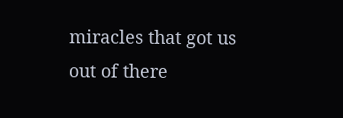miracles that got us out of there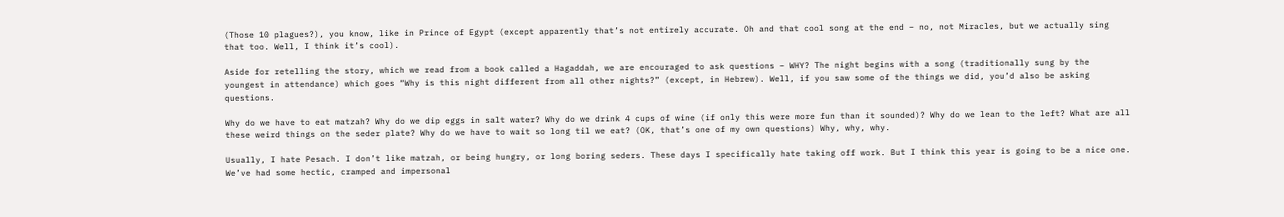(Those 10 plagues?), you know, like in Prince of Egypt (except apparently that’s not entirely accurate. Oh and that cool song at the end – no, not Miracles, but we actually sing that too. Well, I think it’s cool).

Aside for retelling the story, which we read from a book called a Hagaddah, we are encouraged to ask questions – WHY? The night begins with a song (traditionally sung by the youngest in attendance) which goes “Why is this night different from all other nights?” (except, in Hebrew). Well, if you saw some of the things we did, you’d also be asking questions.

Why do we have to eat matzah? Why do we dip eggs in salt water? Why do we drink 4 cups of wine (if only this were more fun than it sounded)? Why do we lean to the left? What are all these weird things on the seder plate? Why do we have to wait so long til we eat? (OK, that’s one of my own questions) Why, why, why.

Usually, I hate Pesach. I don’t like matzah, or being hungry, or long boring seders. These days I specifically hate taking off work. But I think this year is going to be a nice one. We’ve had some hectic, cramped and impersonal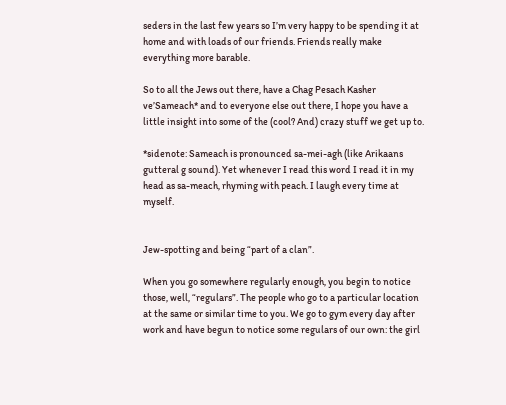seders in the last few years so I’m very happy to be spending it at home and with loads of our friends. Friends really make everything more barable.

So to all the Jews out there, have a Chag Pesach Kasher ve’Sameach* and to everyone else out there, I hope you have a little insight into some of the (cool? And) crazy stuff we get up to.

*sidenote: Sameach is pronounced sa-mei-agh (like Arikaans gutteral g sound). Yet whenever I read this word I read it in my head as sa-meach, rhyming with peach. I laugh every time at myself.


Jew-spotting and being “part of a clan”.

When you go somewhere regularly enough, you begin to notice those, well, “regulars”. The people who go to a particular location at the same or similar time to you. We go to gym every day after work and have begun to notice some regulars of our own: the girl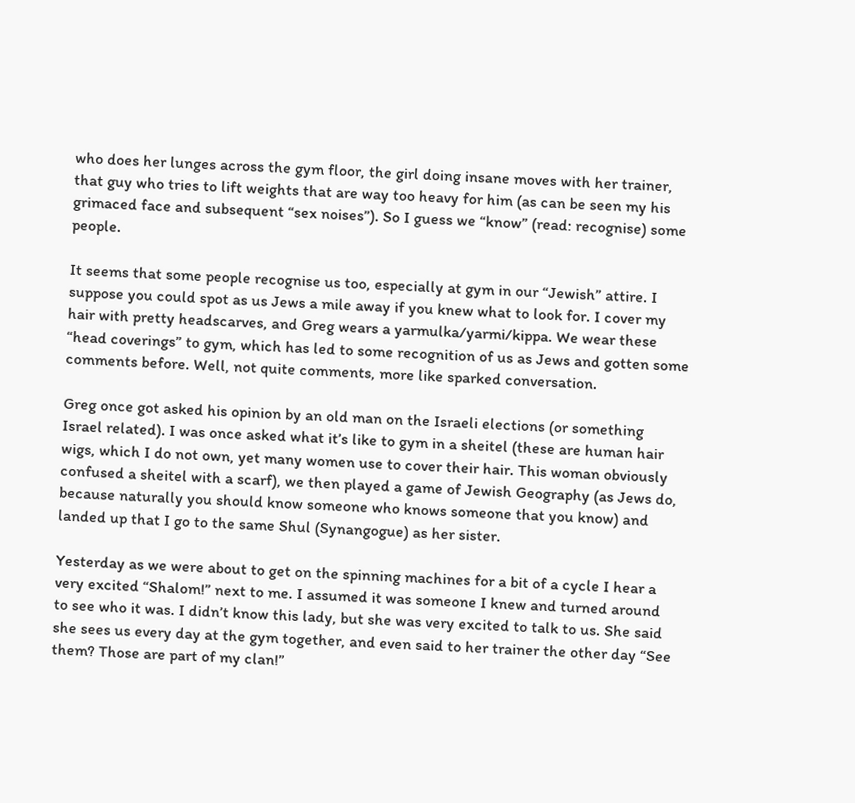who does her lunges across the gym floor, the girl doing insane moves with her trainer, that guy who tries to lift weights that are way too heavy for him (as can be seen my his grimaced face and subsequent “sex noises”). So I guess we “know” (read: recognise) some people.

It seems that some people recognise us too, especially at gym in our “Jewish” attire. I suppose you could spot as us Jews a mile away if you knew what to look for. I cover my hair with pretty headscarves, and Greg wears a yarmulka/yarmi/kippa. We wear these “head coverings” to gym, which has led to some recognition of us as Jews and gotten some comments before. Well, not quite comments, more like sparked conversation.

Greg once got asked his opinion by an old man on the Israeli elections (or something Israel related). I was once asked what it’s like to gym in a sheitel (these are human hair wigs, which I do not own, yet many women use to cover their hair. This woman obviously confused a sheitel with a scarf), we then played a game of Jewish Geography (as Jews do, because naturally you should know someone who knows someone that you know) and landed up that I go to the same Shul (Synangogue) as her sister.

Yesterday as we were about to get on the spinning machines for a bit of a cycle I hear a very excited “Shalom!” next to me. I assumed it was someone I knew and turned around to see who it was. I didn’t know this lady, but she was very excited to talk to us. She said she sees us every day at the gym together, and even said to her trainer the other day “See them? Those are part of my clan!”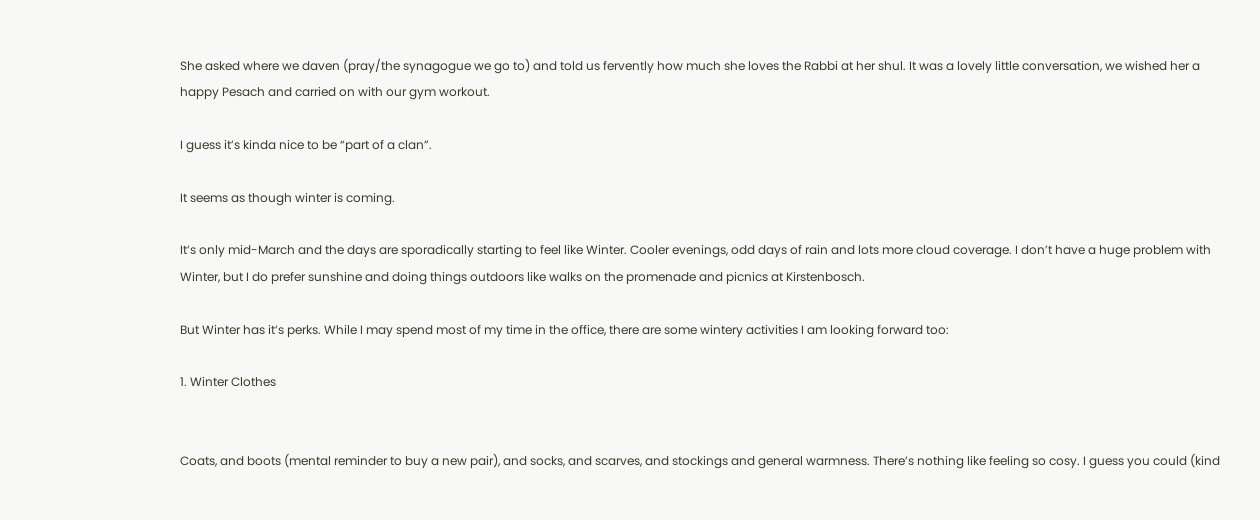She asked where we daven (pray/the synagogue we go to) and told us fervently how much she loves the Rabbi at her shul. It was a lovely little conversation, we wished her a happy Pesach and carried on with our gym workout.

I guess it’s kinda nice to be “part of a clan”.

It seems as though winter is coming.

It’s only mid-March and the days are sporadically starting to feel like Winter. Cooler evenings, odd days of rain and lots more cloud coverage. I don’t have a huge problem with Winter, but I do prefer sunshine and doing things outdoors like walks on the promenade and picnics at Kirstenbosch.

But Winter has it’s perks. While I may spend most of my time in the office, there are some wintery activities I am looking forward too:

1. Winter Clothes


Coats, and boots (mental reminder to buy a new pair), and socks, and scarves, and stockings and general warmness. There’s nothing like feeling so cosy. I guess you could (kind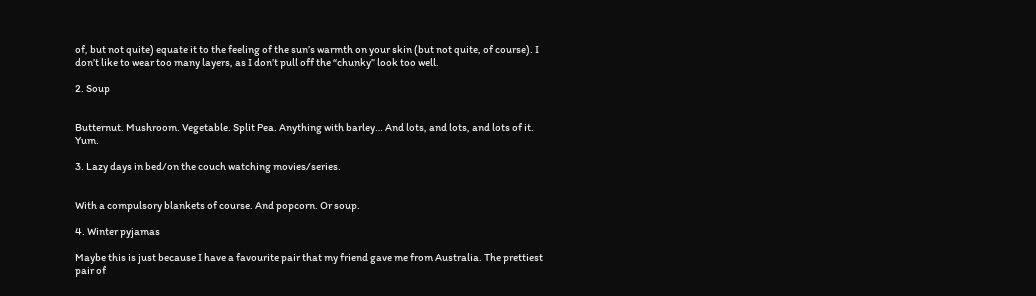of, but not quite) equate it to the feeling of the sun’s warmth on your skin (but not quite, of course). I don’t like to wear too many layers, as I don’t pull off the “chunky” look too well.

2. Soup


Butternut. Mushroom. Vegetable. Split Pea. Anything with barley… And lots, and lots, and lots of it. Yum.

3. Lazy days in bed/on the couch watching movies/series.


With a compulsory blankets of course. And popcorn. Or soup.

4. Winter pyjamas

Maybe this is just because I have a favourite pair that my friend gave me from Australia. The prettiest pair of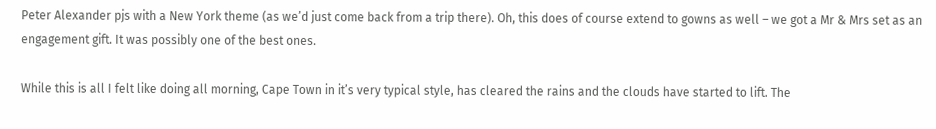Peter Alexander pjs with a New York theme (as we’d just come back from a trip there). Oh, this does of course extend to gowns as well – we got a Mr & Mrs set as an engagement gift. It was possibly one of the best ones.

While this is all I felt like doing all morning, Cape Town in it’s very typical style, has cleared the rains and the clouds have started to lift. The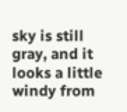sky is still gray, and it looks a little windy from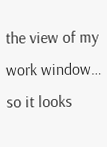the view of my work window… so it looks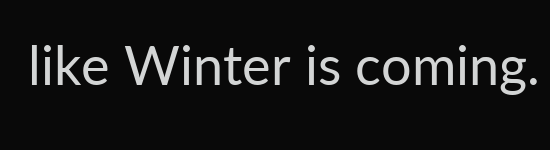like Winter is coming.